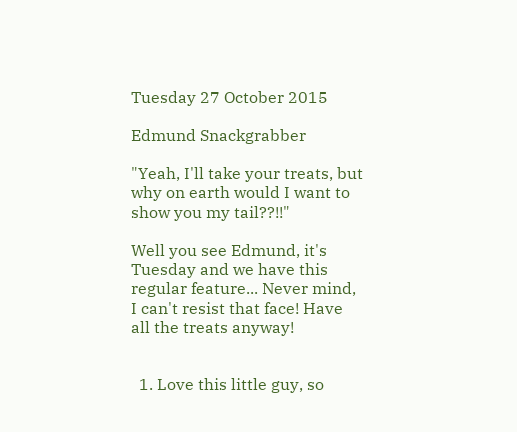Tuesday 27 October 2015

Edmund Snackgrabber

"Yeah, I'll take your treats, but why on earth would I want to show you my tail??!!"

Well you see Edmund, it's Tuesday and we have this regular feature... Never mind, I can't resist that face! Have all the treats anyway!


  1. Love this little guy, so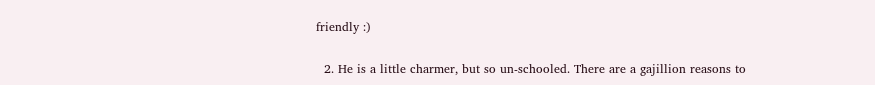friendly :)

  2. He is a little charmer, but so un-schooled. There are a gajillion reasons to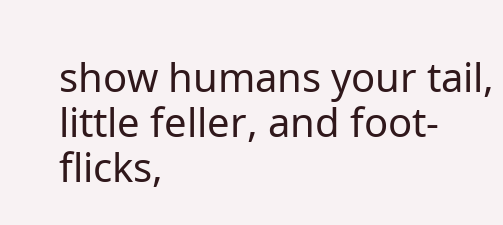show humans your tail, little feller, and foot-flicks,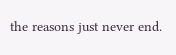the reasons just never end.